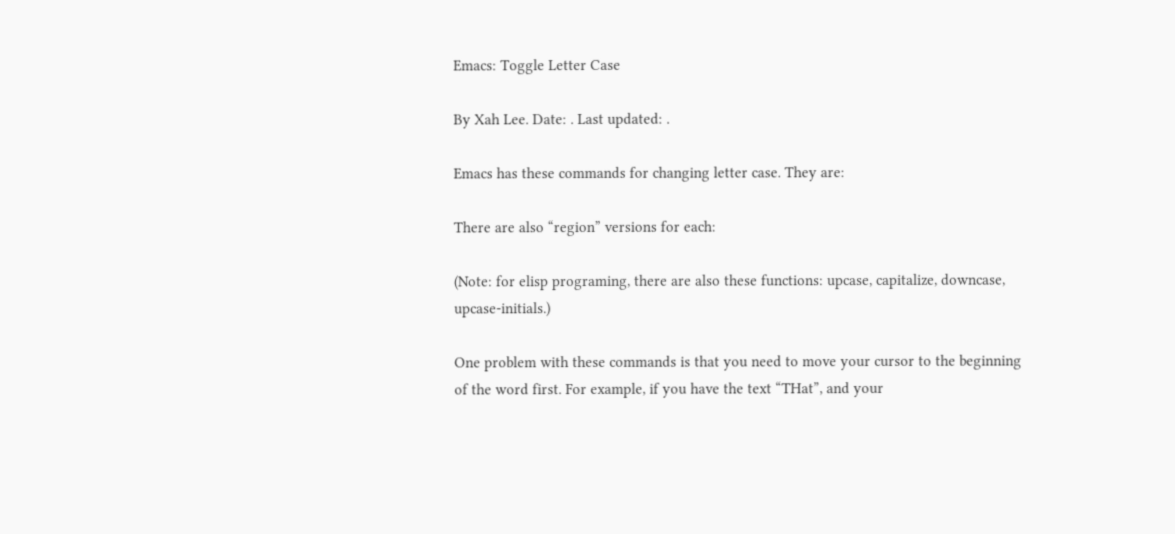Emacs: Toggle Letter Case

By Xah Lee. Date: . Last updated: .

Emacs has these commands for changing letter case. They are:

There are also “region” versions for each:

(Note: for elisp programing, there are also these functions: upcase, capitalize, downcase, upcase-initials.)

One problem with these commands is that you need to move your cursor to the beginning of the word first. For example, if you have the text “THat”, and your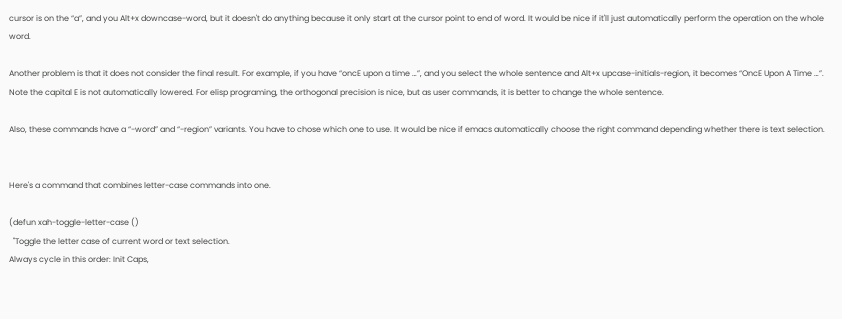cursor is on the “a”, and you Alt+x downcase-word, but it doesn't do anything because it only start at the cursor point to end of word. It would be nice if it'll just automatically perform the operation on the whole word.

Another problem is that it does not consider the final result. For example, if you have “oncE upon a time …”, and you select the whole sentence and Alt+x upcase-initials-region, it becomes “OncE Upon A Time …”. Note the capital E is not automatically lowered. For elisp programing, the orthogonal precision is nice, but as user commands, it is better to change the whole sentence.

Also, these commands have a “-word” and “-region” variants. You have to chose which one to use. It would be nice if emacs automatically choose the right command depending whether there is text selection.


Here's a command that combines letter-case commands into one.

(defun xah-toggle-letter-case ()
  "Toggle the letter case of current word or text selection.
Always cycle in this order: Init Caps,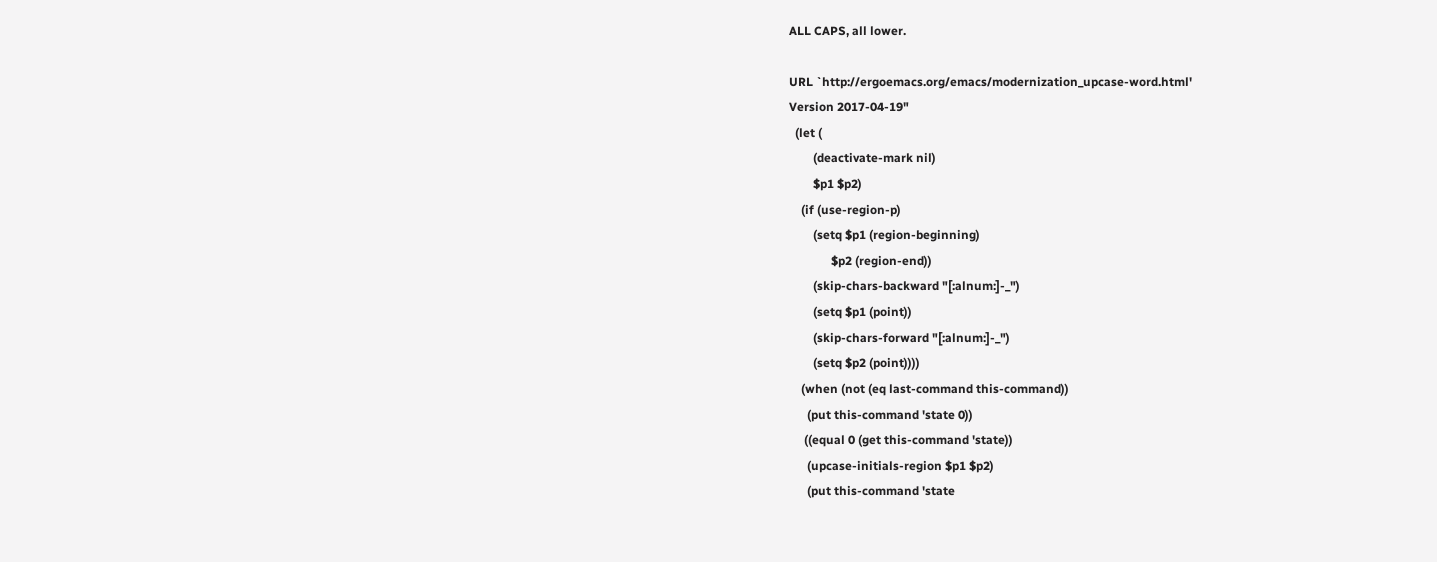ALL CAPS, all lower.

URL `http://ergoemacs.org/emacs/modernization_upcase-word.html'
Version 2017-04-19"
  (let (
        (deactivate-mark nil)
        $p1 $p2)
    (if (use-region-p)
        (setq $p1 (region-beginning)
              $p2 (region-end))
        (skip-chars-backward "[:alnum:]-_")
        (setq $p1 (point))
        (skip-chars-forward "[:alnum:]-_")
        (setq $p2 (point))))
    (when (not (eq last-command this-command))
      (put this-command 'state 0))
     ((equal 0 (get this-command 'state))
      (upcase-initials-region $p1 $p2)
      (put this-command 'state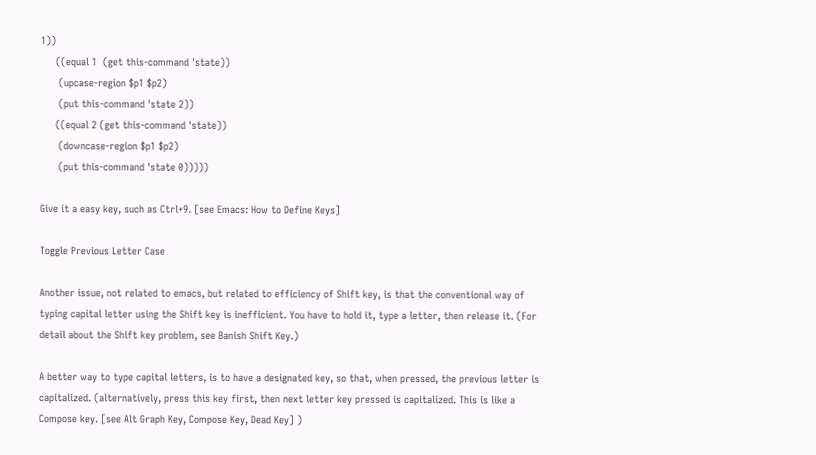1))
     ((equal 1  (get this-command 'state))
      (upcase-region $p1 $p2)
      (put this-command 'state 2))
     ((equal 2 (get this-command 'state))
      (downcase-region $p1 $p2)
      (put this-command 'state 0)))))

Give it a easy key, such as Ctrl+9. [see Emacs: How to Define Keys]

Toggle Previous Letter Case

Another issue, not related to emacs, but related to efficiency of Shift key, is that the conventional way of typing capital letter using the Shift key is inefficient. You have to hold it, type a letter, then release it. (For detail about the Shift key problem, see Banish Shift Key.)

A better way to type capital letters, is to have a designated key, so that, when pressed, the previous letter is capitalized. (alternatively, press this key first, then next letter key pressed is capitalized. This is like a  Compose key. [see Alt Graph Key, Compose Key, Dead Key] )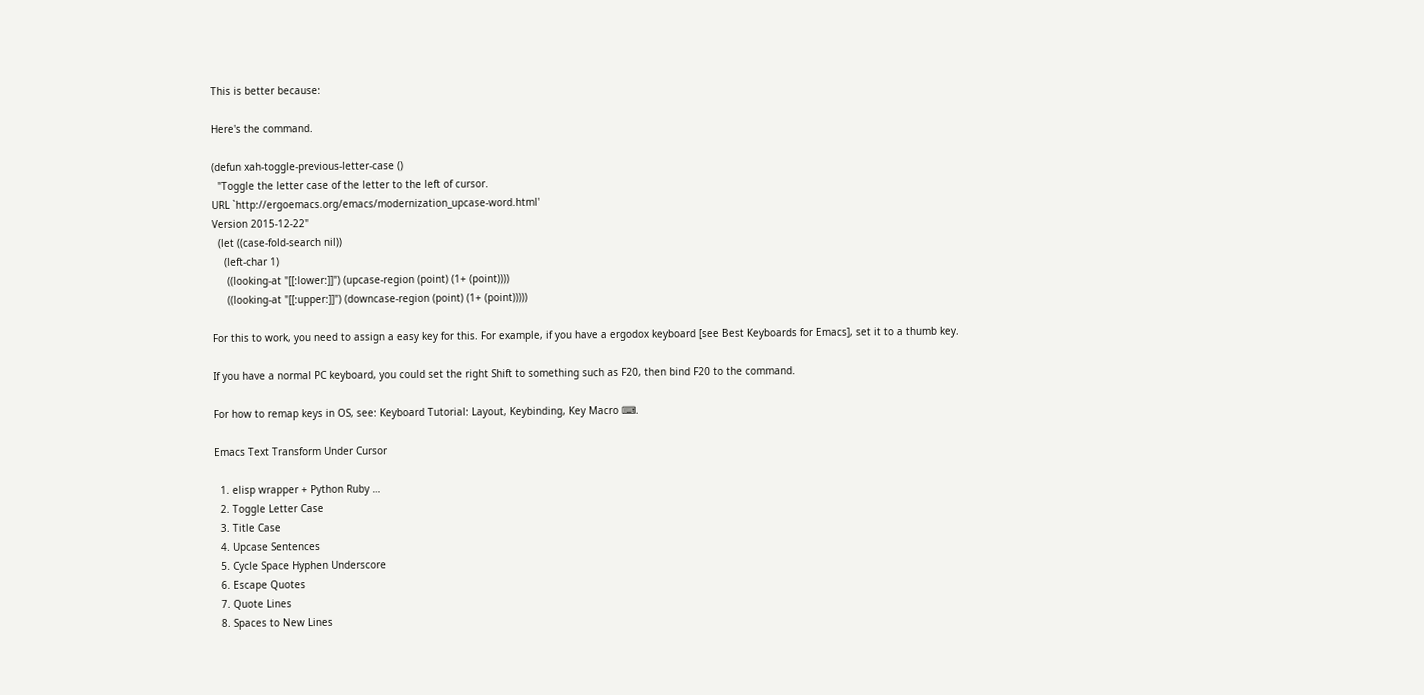This is better because:

Here's the command.

(defun xah-toggle-previous-letter-case ()
  "Toggle the letter case of the letter to the left of cursor.
URL `http://ergoemacs.org/emacs/modernization_upcase-word.html'
Version 2015-12-22"
  (let ((case-fold-search nil))
    (left-char 1)
     ((looking-at "[[:lower:]]") (upcase-region (point) (1+ (point))))
     ((looking-at "[[:upper:]]") (downcase-region (point) (1+ (point)))))

For this to work, you need to assign a easy key for this. For example, if you have a ergodox keyboard [see Best Keyboards for Emacs], set it to a thumb key.

If you have a normal PC keyboard, you could set the right Shift to something such as F20, then bind F20 to the command.

For how to remap keys in OS, see: Keyboard Tutorial: Layout, Keybinding, Key Macro ⌨.

Emacs Text Transform Under Cursor

  1. elisp wrapper + Python Ruby …
  2. Toggle Letter Case
  3. Title Case
  4. Upcase Sentences
  5. Cycle Space Hyphen Underscore
  6. Escape Quotes
  7. Quote Lines
  8. Spaces to New Lines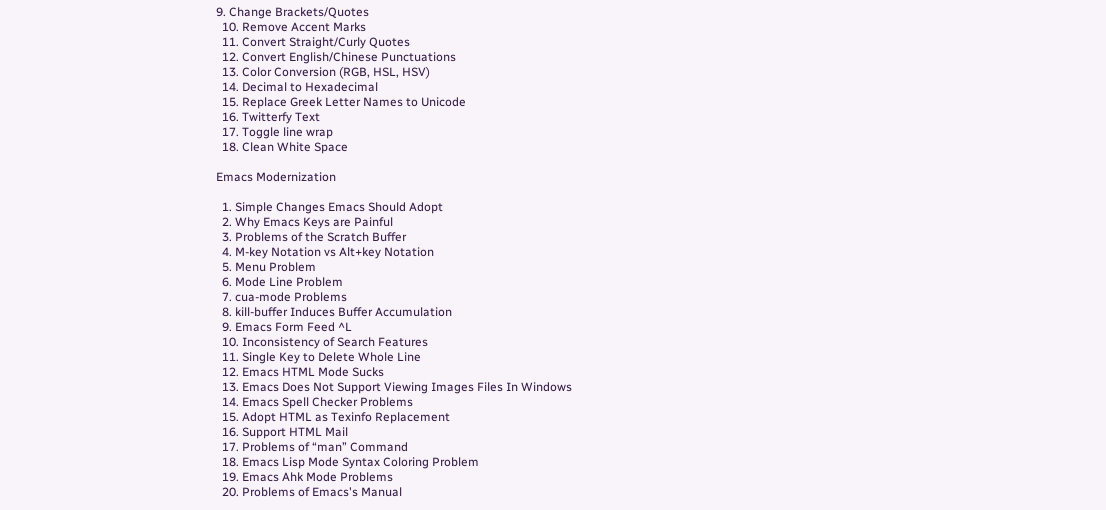9. Change Brackets/Quotes
  10. Remove Accent Marks
  11. Convert Straight/Curly Quotes
  12. Convert English/Chinese Punctuations
  13. Color Conversion (RGB, HSL, HSV)
  14. Decimal to Hexadecimal
  15. Replace Greek Letter Names to Unicode
  16. Twitterfy Text
  17. Toggle line wrap
  18. Clean White Space

Emacs Modernization

  1. Simple Changes Emacs Should Adopt
  2. Why Emacs Keys are Painful
  3. Problems of the Scratch Buffer
  4. M-key Notation vs Alt+key Notation
  5. Menu Problem
  6. Mode Line Problem
  7. cua-mode Problems
  8. kill-buffer Induces Buffer Accumulation
  9. Emacs Form Feed ^L
  10. Inconsistency of Search Features
  11. Single Key to Delete Whole Line
  12. Emacs HTML Mode Sucks
  13. Emacs Does Not Support Viewing Images Files In Windows
  14. Emacs Spell Checker Problems
  15. Adopt HTML as Texinfo Replacement
  16. Support HTML Mail
  17. Problems of “man” Command
  18. Emacs Lisp Mode Syntax Coloring Problem
  19. Emacs Ahk Mode Problems
  20. Problems of Emacs's Manual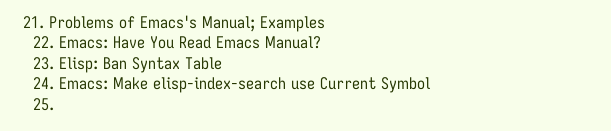21. Problems of Emacs's Manual; Examples
  22. Emacs: Have You Read Emacs Manual?
  23. Elisp: Ban Syntax Table
  24. Emacs: Make elisp-index-search use Current Symbol
  25.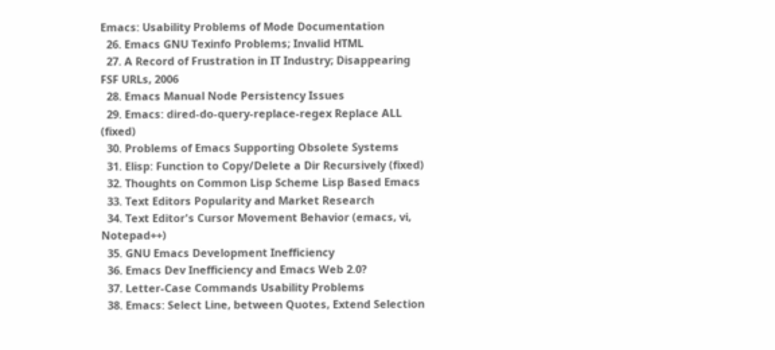Emacs: Usability Problems of Mode Documentation
  26. Emacs GNU Texinfo Problems; Invalid HTML
  27. A Record of Frustration in IT Industry; Disappearing FSF URLs, 2006
  28. Emacs Manual Node Persistency Issues
  29. Emacs: dired-do-query-replace-regex Replace ALL (fixed)
  30. Problems of Emacs Supporting Obsolete Systems
  31. Elisp: Function to Copy/Delete a Dir Recursively (fixed)
  32. Thoughts on Common Lisp Scheme Lisp Based Emacs
  33. Text Editors Popularity and Market Research
  34. Text Editor's Cursor Movement Behavior (emacs, vi, Notepad++)
  35. GNU Emacs Development Inefficiency
  36. Emacs Dev Inefficiency and Emacs Web 2.0?
  37. Letter-Case Commands Usability Problems
  38. Emacs: Select Line, between Quotes, Extend Selection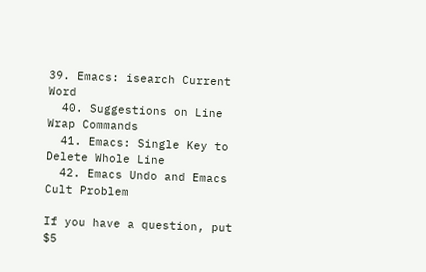39. Emacs: isearch Current Word
  40. Suggestions on Line Wrap Commands
  41. Emacs: Single Key to Delete Whole Line
  42. Emacs Undo and Emacs Cult Problem

If you have a question, put $5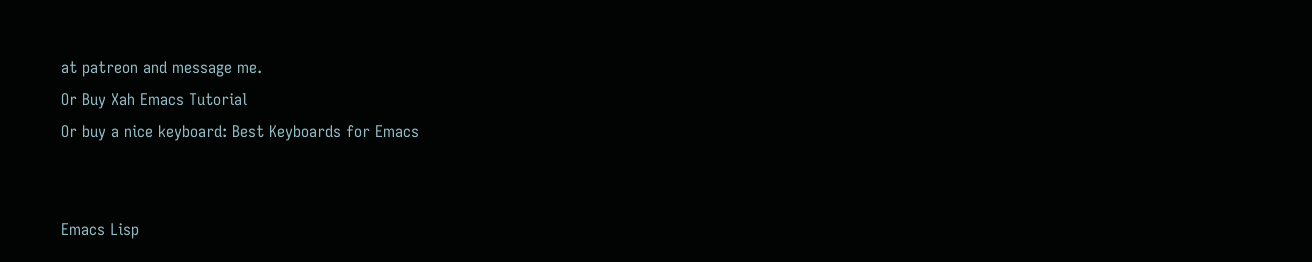at patreon and message me.
Or Buy Xah Emacs Tutorial
Or buy a nice keyboard: Best Keyboards for Emacs


Emacs Lisp